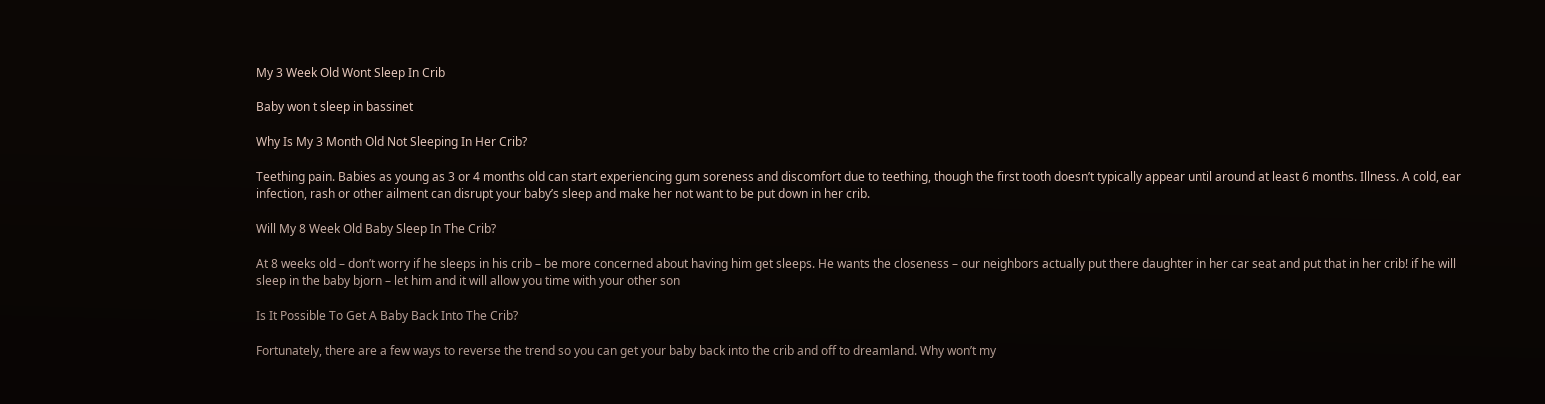My 3 Week Old Wont Sleep In Crib

Baby won t sleep in bassinet

Why Is My 3 Month Old Not Sleeping In Her Crib?

Teething pain. Babies as young as 3 or 4 months old can start experiencing gum soreness and discomfort due to teething, though the first tooth doesn’t typically appear until around at least 6 months. Illness. A cold, ear infection, rash or other ailment can disrupt your baby’s sleep and make her not want to be put down in her crib.

Will My 8 Week Old Baby Sleep In The Crib?

At 8 weeks old – don’t worry if he sleeps in his crib – be more concerned about having him get sleeps. He wants the closeness – our neighbors actually put there daughter in her car seat and put that in her crib! if he will sleep in the baby bjorn – let him and it will allow you time with your other son

Is It Possible To Get A Baby Back Into The Crib?

Fortunately, there are a few ways to reverse the trend so you can get your baby back into the crib and off to dreamland. Why won’t my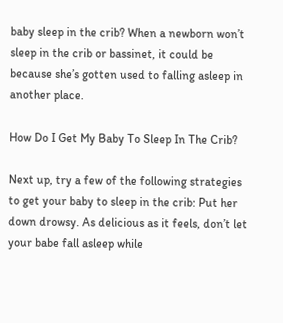baby sleep in the crib? When a newborn won’t sleep in the crib or bassinet, it could be because she’s gotten used to falling asleep in another place.

How Do I Get My Baby To Sleep In The Crib?

Next up, try a few of the following strategies to get your baby to sleep in the crib: Put her down drowsy. As delicious as it feels, don’t let your babe fall asleep while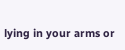lying in your arms or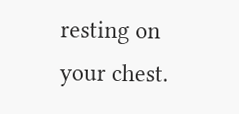resting on your chest.